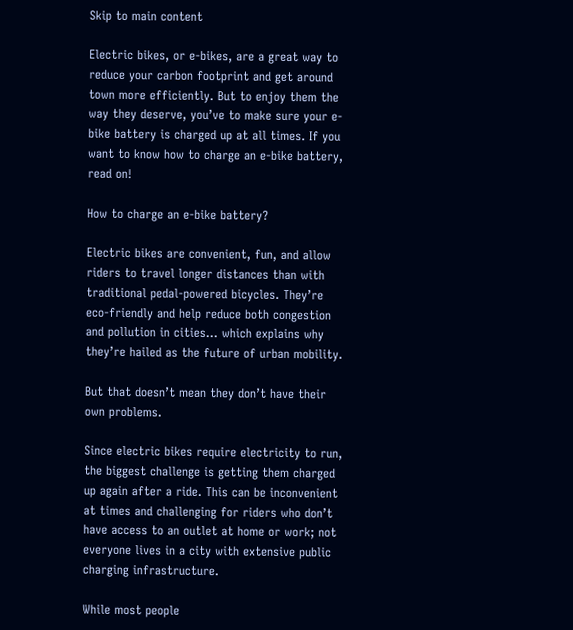Skip to main content

Electric bikes, or e-bikes, are a great way to reduce your carbon footprint and get around town more efficiently. But to enjoy them the way they deserve, you’ve to make sure your e-bike battery is charged up at all times. If you want to know how to charge an e-bike battery, read on!

How to charge an e-bike battery?

Electric bikes are convenient, fun, and allow riders to travel longer distances than with traditional pedal-powered bicycles. They’re eco-friendly and help reduce both congestion and pollution in cities… which explains why they’re hailed as the future of urban mobility.

But that doesn’t mean they don’t have their own problems.

Since electric bikes require electricity to run, the biggest challenge is getting them charged up again after a ride. This can be inconvenient at times and challenging for riders who don’t have access to an outlet at home or work; not everyone lives in a city with extensive public charging infrastructure.

While most people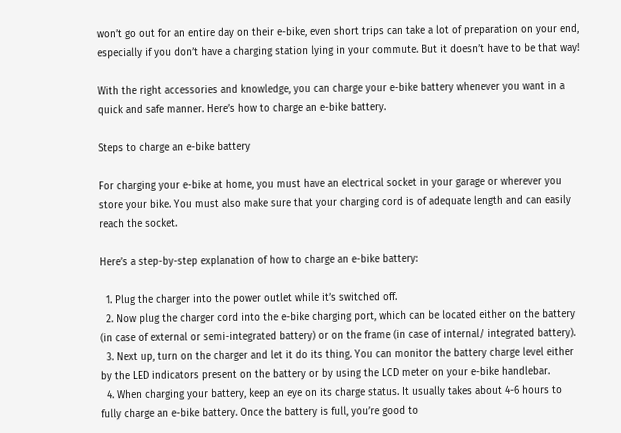won’t go out for an entire day on their e-bike, even short trips can take a lot of preparation on your end, especially if you don’t have a charging station lying in your commute. But it doesn’t have to be that way!

With the right accessories and knowledge, you can charge your e-bike battery whenever you want in a quick and safe manner. Here’s how to charge an e-bike battery.

Steps to charge an e-bike battery

For charging your e-bike at home, you must have an electrical socket in your garage or wherever you store your bike. You must also make sure that your charging cord is of adequate length and can easily reach the socket.

Here’s a step-by-step explanation of how to charge an e-bike battery:

  1. Plug the charger into the power outlet while it’s switched off.
  2. Now plug the charger cord into the e-bike charging port, which can be located either on the battery (in case of external or semi-integrated battery) or on the frame (in case of internal/ integrated battery).
  3. Next up, turn on the charger and let it do its thing. You can monitor the battery charge level either by the LED indicators present on the battery or by using the LCD meter on your e-bike handlebar.
  4. When charging your battery, keep an eye on its charge status. It usually takes about 4-6 hours to fully charge an e-bike battery. Once the battery is full, you’re good to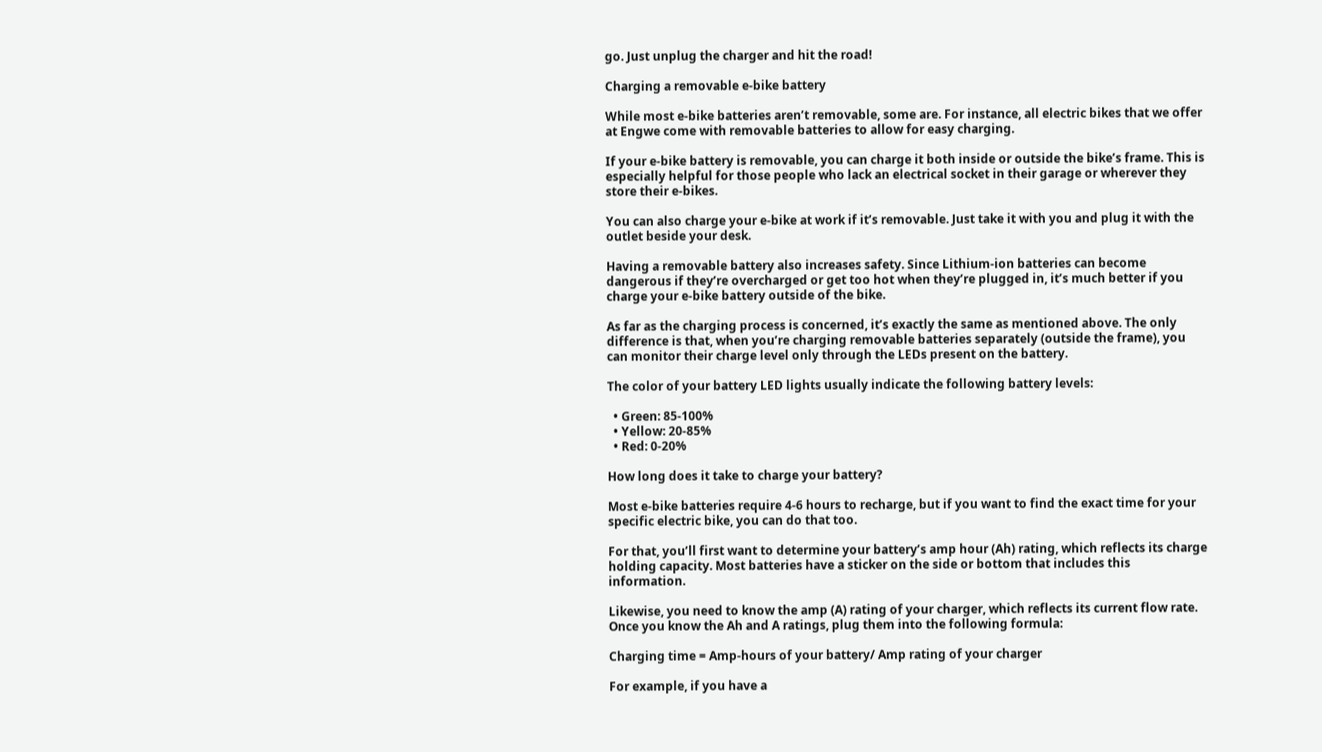go. Just unplug the charger and hit the road!

Charging a removable e-bike battery

While most e-bike batteries aren’t removable, some are. For instance, all electric bikes that we offer at Engwe come with removable batteries to allow for easy charging.

If your e-bike battery is removable, you can charge it both inside or outside the bike’s frame. This is especially helpful for those people who lack an electrical socket in their garage or wherever they store their e-bikes.

You can also charge your e-bike at work if it’s removable. Just take it with you and plug it with the outlet beside your desk.

Having a removable battery also increases safety. Since Lithium-ion batteries can become dangerous if they’re overcharged or get too hot when they’re plugged in, it’s much better if you charge your e-bike battery outside of the bike.

As far as the charging process is concerned, it’s exactly the same as mentioned above. The only difference is that, when you’re charging removable batteries separately (outside the frame), you can monitor their charge level only through the LEDs present on the battery.

The color of your battery LED lights usually indicate the following battery levels:

  • Green: 85-100%
  • Yellow: 20-85%
  • Red: 0-20%

How long does it take to charge your battery?

Most e-bike batteries require 4-6 hours to recharge, but if you want to find the exact time for your specific electric bike, you can do that too.

For that, you’ll first want to determine your battery’s amp hour (Ah) rating, which reflects its charge holding capacity. Most batteries have a sticker on the side or bottom that includes this information.

Likewise, you need to know the amp (A) rating of your charger, which reflects its current flow rate. Once you know the Ah and A ratings, plug them into the following formula:

Charging time = Amp-hours of your battery/ Amp rating of your charger

For example, if you have a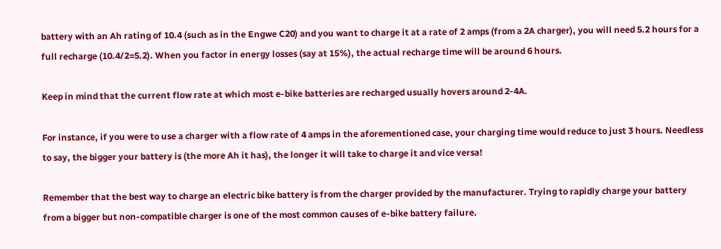battery with an Ah rating of 10.4 (such as in the Engwe C20) and you want to charge it at a rate of 2 amps (from a 2A charger), you will need 5.2 hours for a full recharge (10.4/2=5.2). When you factor in energy losses (say at 15%), the actual recharge time will be around 6 hours.

Keep in mind that the current flow rate at which most e-bike batteries are recharged usually hovers around 2-4A.

For instance, if you were to use a charger with a flow rate of 4 amps in the aforementioned case, your charging time would reduce to just 3 hours. Needless to say, the bigger your battery is (the more Ah it has), the longer it will take to charge it and vice versa!

Remember that the best way to charge an electric bike battery is from the charger provided by the manufacturer. Trying to rapidly charge your battery from a bigger but non-compatible charger is one of the most common causes of e-bike battery failure.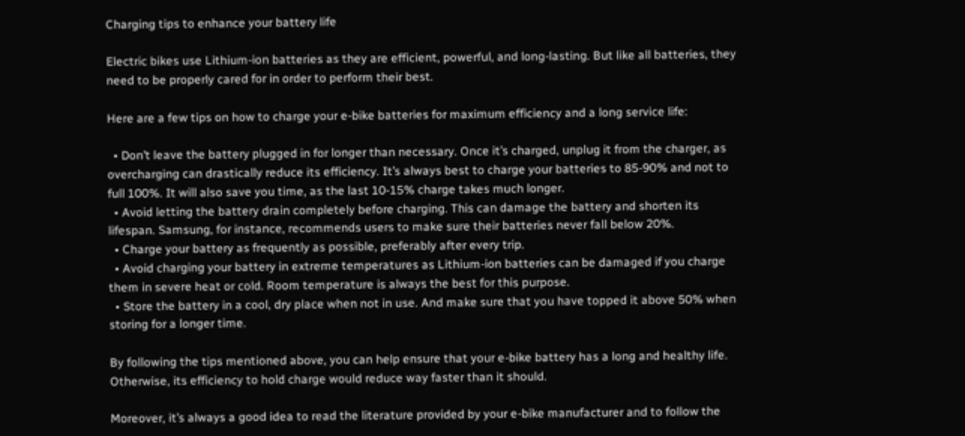Charging tips to enhance your battery life

Electric bikes use Lithium-ion batteries as they are efficient, powerful, and long-lasting. But like all batteries, they need to be properly cared for in order to perform their best.

Here are a few tips on how to charge your e-bike batteries for maximum efficiency and a long service life:

  • Don’t leave the battery plugged in for longer than necessary. Once it’s charged, unplug it from the charger, as overcharging can drastically reduce its efficiency. It’s always best to charge your batteries to 85-90% and not to full 100%. It will also save you time, as the last 10-15% charge takes much longer.
  • Avoid letting the battery drain completely before charging. This can damage the battery and shorten its lifespan. Samsung, for instance, recommends users to make sure their batteries never fall below 20%.
  • Charge your battery as frequently as possible, preferably after every trip.
  • Avoid charging your battery in extreme temperatures as Lithium-ion batteries can be damaged if you charge them in severe heat or cold. Room temperature is always the best for this purpose.
  • Store the battery in a cool, dry place when not in use. And make sure that you have topped it above 50% when storing for a longer time.

By following the tips mentioned above, you can help ensure that your e-bike battery has a long and healthy life. Otherwise, its efficiency to hold charge would reduce way faster than it should.

Moreover, it’s always a good idea to read the literature provided by your e-bike manufacturer and to follow the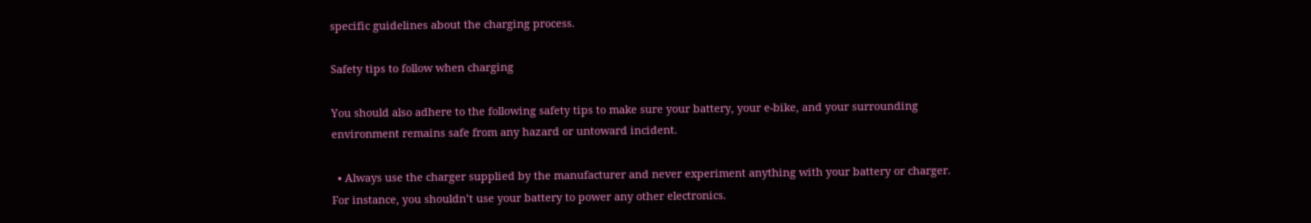specific guidelines about the charging process.

Safety tips to follow when charging

You should also adhere to the following safety tips to make sure your battery, your e-bike, and your surrounding environment remains safe from any hazard or untoward incident.

  • Always use the charger supplied by the manufacturer and never experiment anything with your battery or charger. For instance, you shouldn’t use your battery to power any other electronics.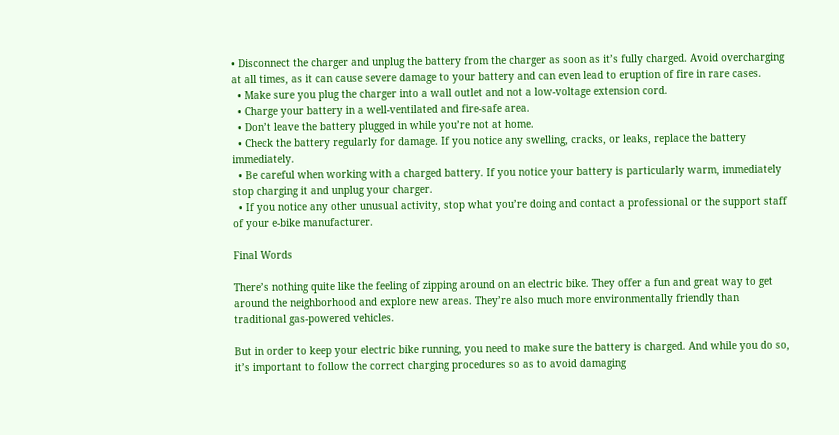• Disconnect the charger and unplug the battery from the charger as soon as it’s fully charged. Avoid overcharging at all times, as it can cause severe damage to your battery and can even lead to eruption of fire in rare cases.
  • Make sure you plug the charger into a wall outlet and not a low-voltage extension cord.
  • Charge your battery in a well-ventilated and fire-safe area.
  • Don’t leave the battery plugged in while you’re not at home.
  • Check the battery regularly for damage. If you notice any swelling, cracks, or leaks, replace the battery immediately.
  • Be careful when working with a charged battery. If you notice your battery is particularly warm, immediately stop charging it and unplug your charger.
  • If you notice any other unusual activity, stop what you’re doing and contact a professional or the support staff of your e-bike manufacturer.

Final Words

There’s nothing quite like the feeling of zipping around on an electric bike. They offer a fun and great way to get around the neighborhood and explore new areas. They’re also much more environmentally friendly than traditional gas-powered vehicles.

But in order to keep your electric bike running, you need to make sure the battery is charged. And while you do so, it’s important to follow the correct charging procedures so as to avoid damaging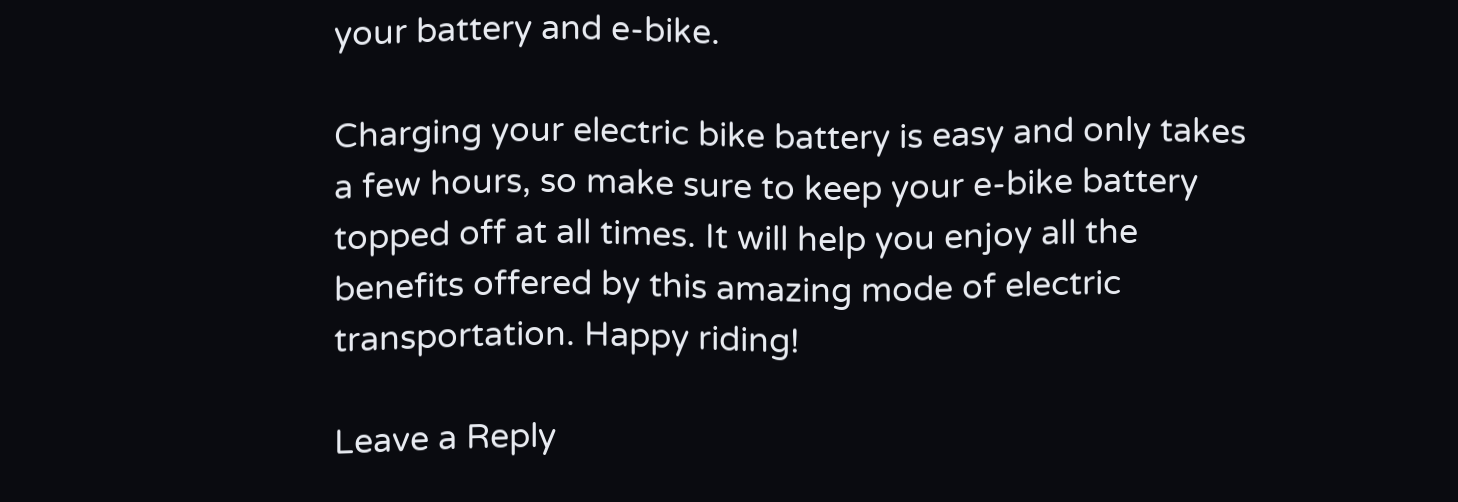your battery and e-bike.

Charging your electric bike battery is easy and only takes a few hours, so make sure to keep your e-bike battery topped off at all times. It will help you enjoy all the benefits offered by this amazing mode of electric transportation. Happy riding!

Leave a Reply